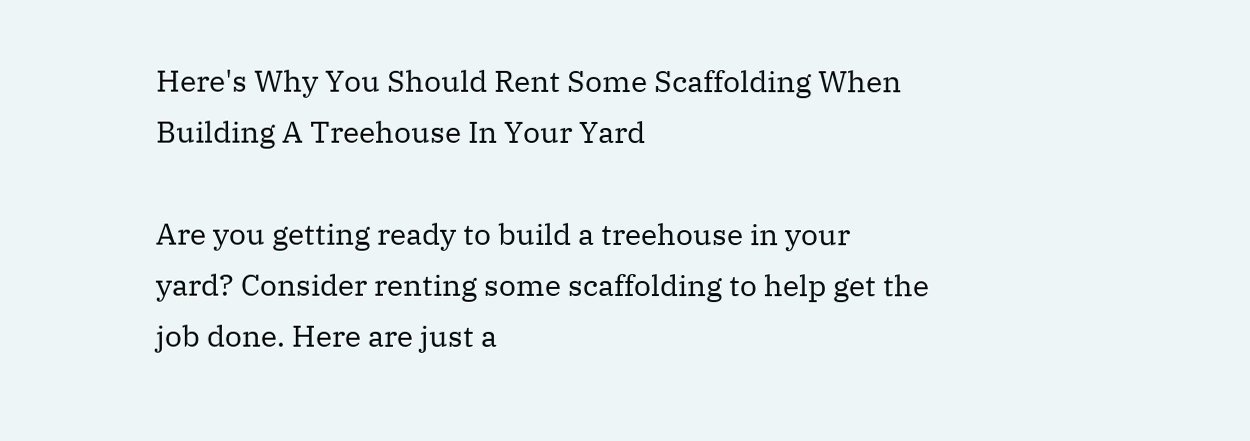Here's Why You Should Rent Some Scaffolding When Building A Treehouse In Your Yard

Are you getting ready to build a treehouse in your yard? Consider renting some scaffolding to help get the job done. Here are just a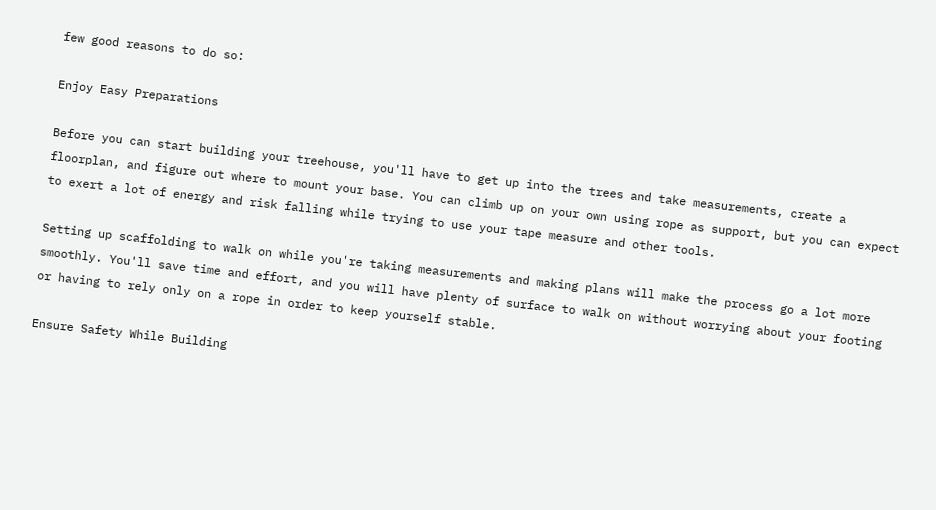few good reasons to do so:

Enjoy Easy Preparations

Before you can start building your treehouse, you'll have to get up into the trees and take measurements, create a floorplan, and figure out where to mount your base. You can climb up on your own using rope as support, but you can expect to exert a lot of energy and risk falling while trying to use your tape measure and other tools.

Setting up scaffolding to walk on while you're taking measurements and making plans will make the process go a lot more smoothly. You'll save time and effort, and you will have plenty of surface to walk on without worrying about your footing or having to rely only on a rope in order to keep yourself stable.

Ensure Safety While Building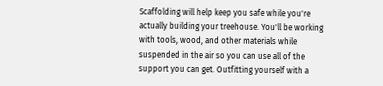Scaffolding will help keep you safe while you're actually building your treehouse. You'll be working with tools, wood, and other materials while suspended in the air so you can use all of the support you can get. Outfitting yourself with a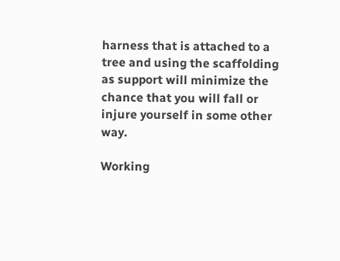harness that is attached to a tree and using the scaffolding as support will minimize the chance that you will fall or injure yourself in some other way.

Working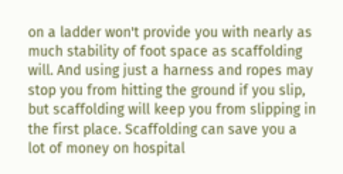on a ladder won't provide you with nearly as much stability of foot space as scaffolding will. And using just a harness and ropes may stop you from hitting the ground if you slip, but scaffolding will keep you from slipping in the first place. Scaffolding can save you a lot of money on hospital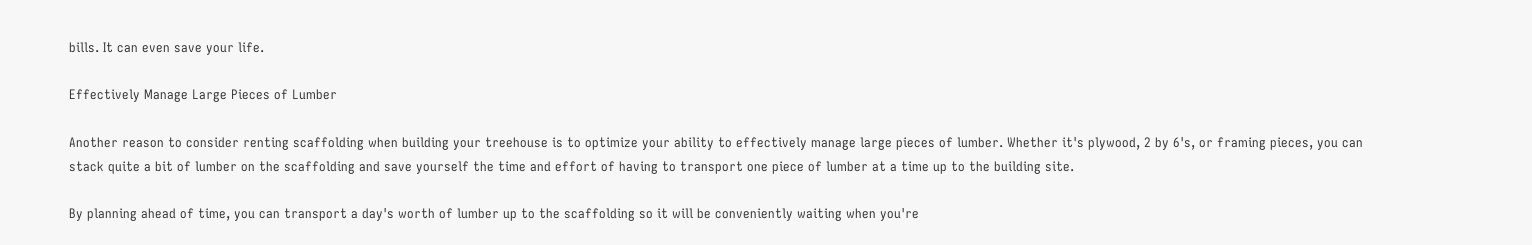bills. It can even save your life.

Effectively Manage Large Pieces of Lumber

Another reason to consider renting scaffolding when building your treehouse is to optimize your ability to effectively manage large pieces of lumber. Whether it's plywood, 2 by 6's, or framing pieces, you can stack quite a bit of lumber on the scaffolding and save yourself the time and effort of having to transport one piece of lumber at a time up to the building site.

By planning ahead of time, you can transport a day's worth of lumber up to the scaffolding so it will be conveniently waiting when you're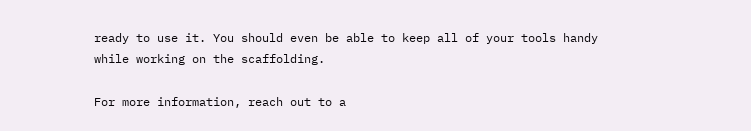ready to use it. You should even be able to keep all of your tools handy while working on the scaffolding.

For more information, reach out to a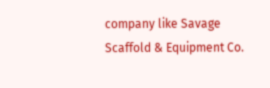company like Savage Scaffold & Equipment Co.